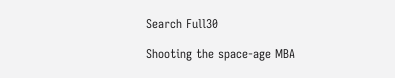Search Full30

Shooting the space-age MBA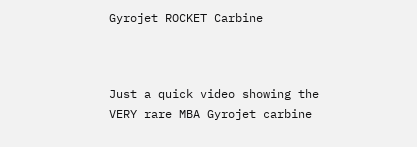Gyrojet ROCKET Carbine



Just a quick video showing the VERY rare MBA Gyrojet carbine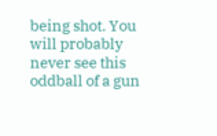being shot. You will probably never see this oddball of a gun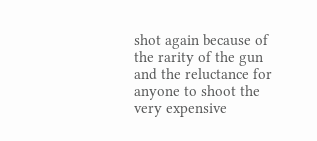shot again because of the rarity of the gun and the reluctance for anyone to shoot the very expensive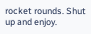rocket rounds. Shut up and enjoy.